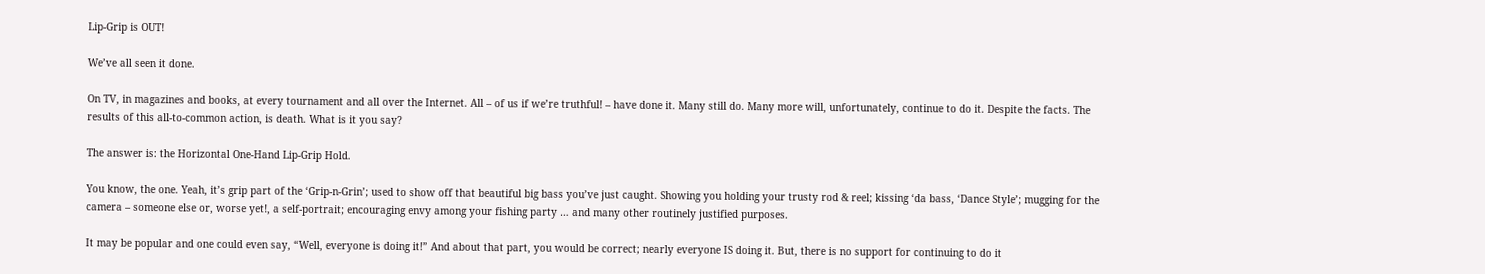Lip-Grip is OUT!

We’ve all seen it done.

On TV, in magazines and books, at every tournament and all over the Internet. All – of us if we’re truthful! – have done it. Many still do. Many more will, unfortunately, continue to do it. Despite the facts. The results of this all-to-common action, is death. What is it you say?

The answer is: the Horizontal One-Hand Lip-Grip Hold.

You know, the one. Yeah, it’s grip part of the ‘Grip-n-Grin’; used to show off that beautiful big bass you’ve just caught. Showing you holding your trusty rod & reel; kissing ‘da bass, ‘Dance Style’; mugging for the camera – someone else or, worse yet!, a self-portrait; encouraging envy among your fishing party … and many other routinely justified purposes.

It may be popular and one could even say, “Well, everyone is doing it!” And about that part, you would be correct; nearly everyone IS doing it. But, there is no support for continuing to do it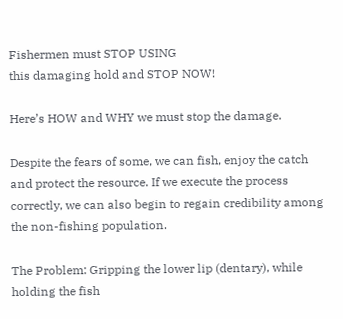Fishermen must STOP USING
this damaging hold and STOP NOW!

Here’s HOW and WHY we must stop the damage.

Despite the fears of some, we can fish, enjoy the catch and protect the resource. If we execute the process correctly, we can also begin to regain credibility among the non-fishing population.

The Problem: Gripping the lower lip (dentary), while holding the fish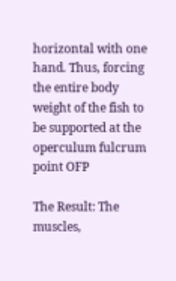horizontal with one hand. Thus, forcing the entire body weight of the fish to be supported at the operculum fulcrum point OFP

The Result: The muscles,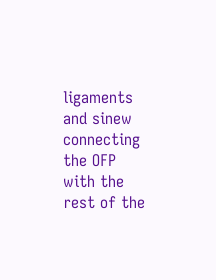ligaments and sinew connecting the OFP with the rest of the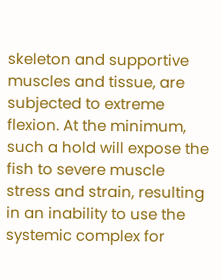skeleton and supportive muscles and tissue, are subjected to extreme flexion. At the minimum, such a hold will expose the fish to severe muscle stress and strain, resulting in an inability to use the systemic complex for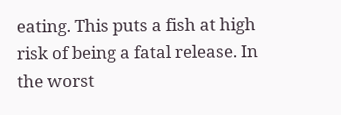eating. This puts a fish at high risk of being a fatal release. In the worst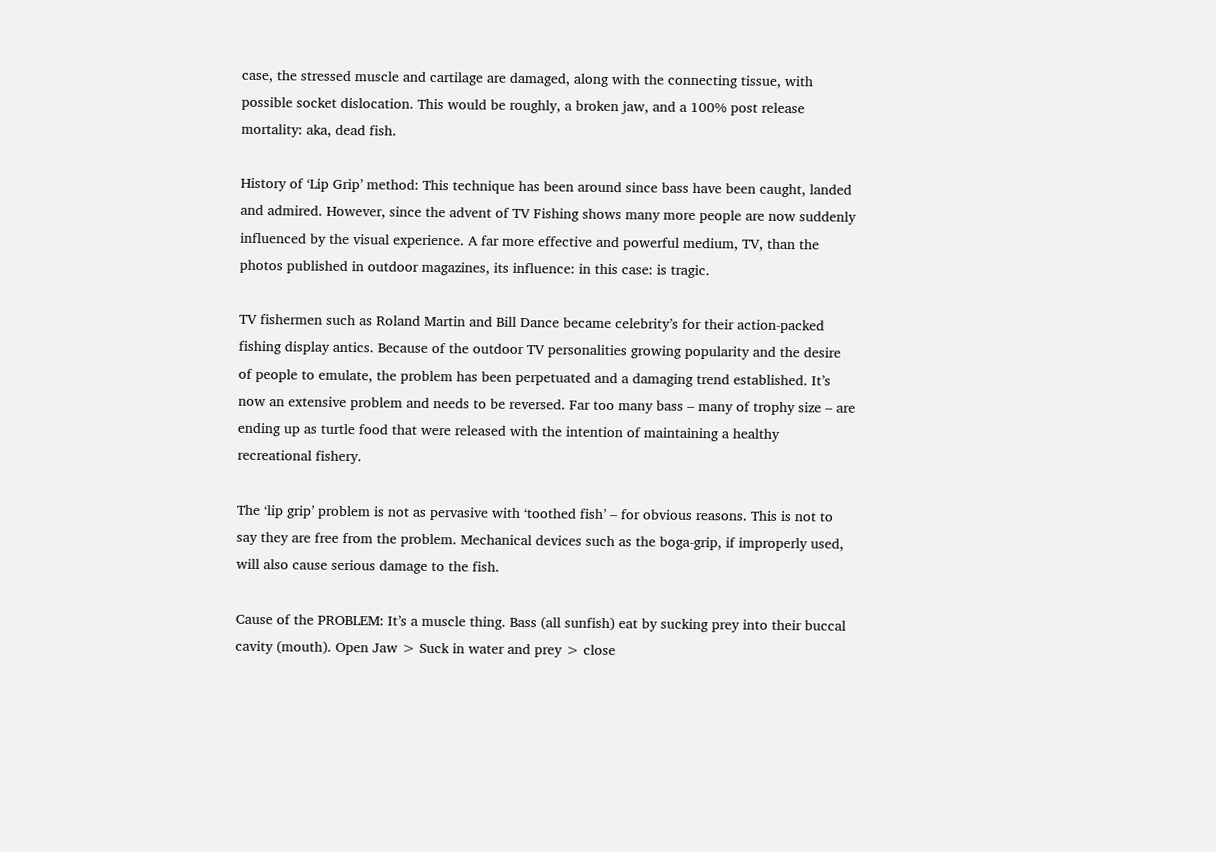case, the stressed muscle and cartilage are damaged, along with the connecting tissue, with possible socket dislocation. This would be roughly, a broken jaw, and a 100% post release mortality: aka, dead fish.

History of ‘Lip Grip’ method: This technique has been around since bass have been caught, landed and admired. However, since the advent of TV Fishing shows many more people are now suddenly influenced by the visual experience. A far more effective and powerful medium, TV, than the photos published in outdoor magazines, its influence: in this case: is tragic.

TV fishermen such as Roland Martin and Bill Dance became celebrity’s for their action-packed fishing display antics. Because of the outdoor TV personalities growing popularity and the desire of people to emulate, the problem has been perpetuated and a damaging trend established. It’s now an extensive problem and needs to be reversed. Far too many bass – many of trophy size – are ending up as turtle food that were released with the intention of maintaining a healthy recreational fishery.

The ‘lip grip’ problem is not as pervasive with ‘toothed fish’ – for obvious reasons. This is not to say they are free from the problem. Mechanical devices such as the boga-grip, if improperly used, will also cause serious damage to the fish.

Cause of the PROBLEM: It’s a muscle thing. Bass (all sunfish) eat by sucking prey into their buccal cavity (mouth). Open Jaw > Suck in water and prey > close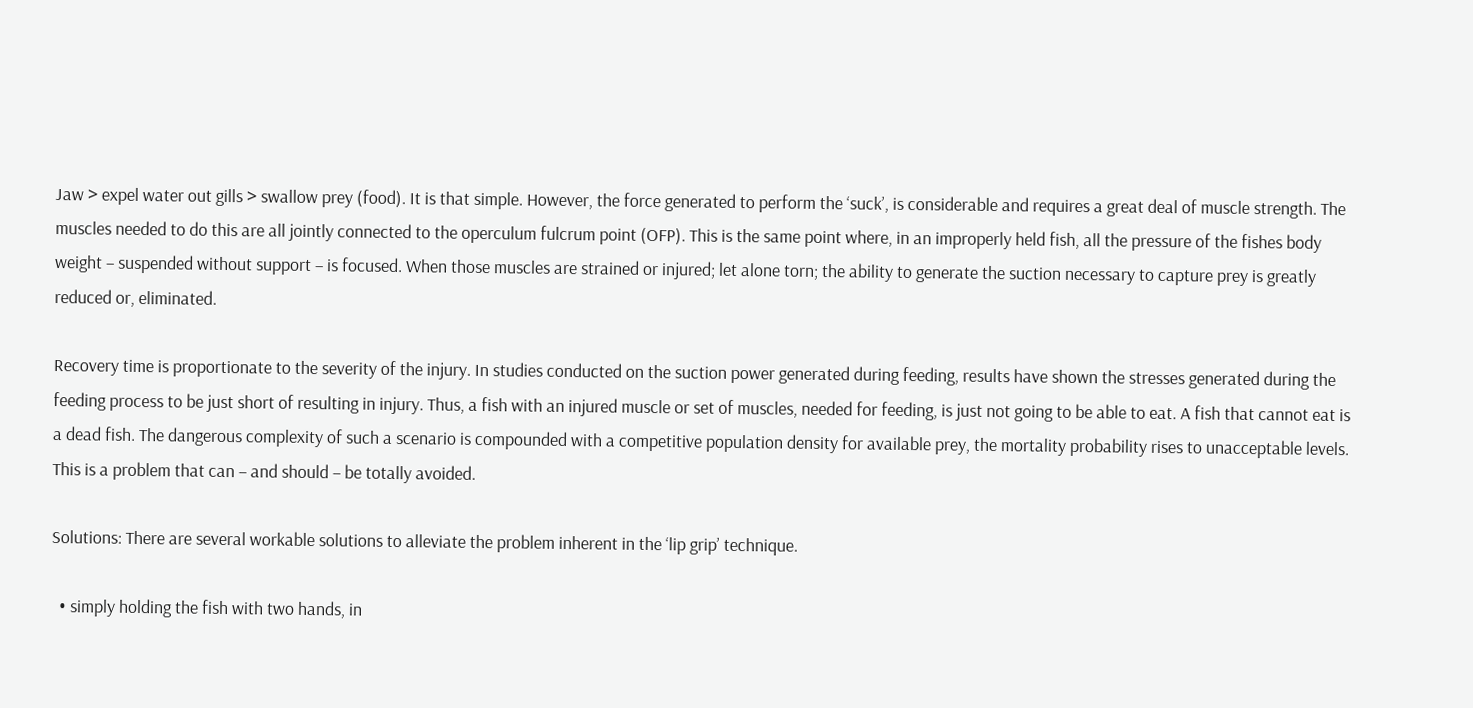Jaw > expel water out gills > swallow prey (food). It is that simple. However, the force generated to perform the ‘suck’, is considerable and requires a great deal of muscle strength. The muscles needed to do this are all jointly connected to the operculum fulcrum point (OFP). This is the same point where, in an improperly held fish, all the pressure of the fishes body weight – suspended without support – is focused. When those muscles are strained or injured; let alone torn; the ability to generate the suction necessary to capture prey is greatly reduced or, eliminated.

Recovery time is proportionate to the severity of the injury. In studies conducted on the suction power generated during feeding, results have shown the stresses generated during the feeding process to be just short of resulting in injury. Thus, a fish with an injured muscle or set of muscles, needed for feeding, is just not going to be able to eat. A fish that cannot eat is a dead fish. The dangerous complexity of such a scenario is compounded with a competitive population density for available prey, the mortality probability rises to unacceptable levels. This is a problem that can – and should – be totally avoided.

Solutions: There are several workable solutions to alleviate the problem inherent in the ‘lip grip’ technique.

  • simply holding the fish with two hands, in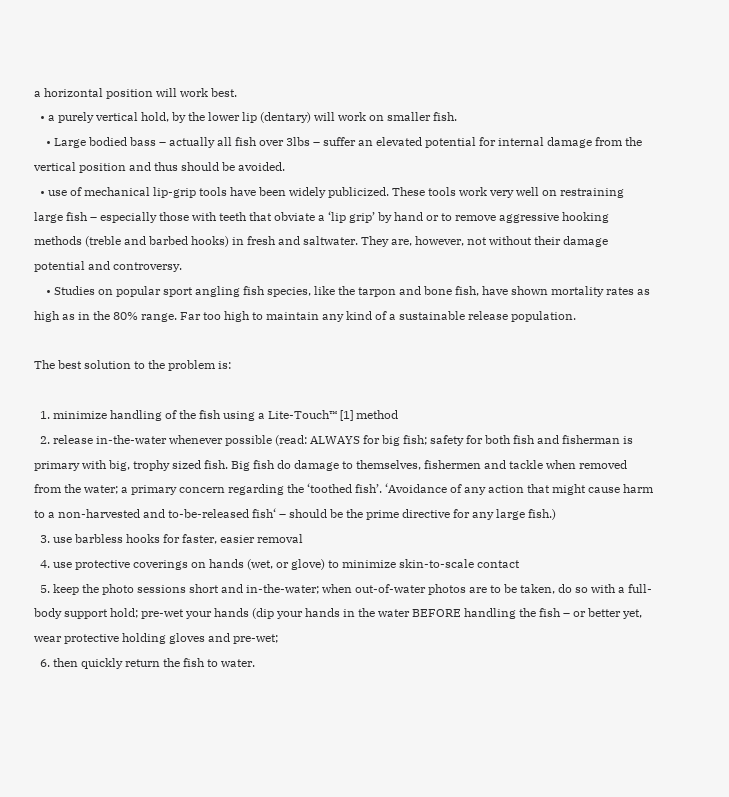a horizontal position will work best.
  • a purely vertical hold, by the lower lip (dentary) will work on smaller fish.
    • Large bodied bass – actually all fish over 3lbs – suffer an elevated potential for internal damage from the vertical position and thus should be avoided.
  • use of mechanical lip-grip tools have been widely publicized. These tools work very well on restraining large fish – especially those with teeth that obviate a ‘lip grip’ by hand or to remove aggressive hooking methods (treble and barbed hooks) in fresh and saltwater. They are, however, not without their damage potential and controversy.
    • Studies on popular sport angling fish species, like the tarpon and bone fish, have shown mortality rates as high as in the 80% range. Far too high to maintain any kind of a sustainable release population.

The best solution to the problem is:

  1. minimize handling of the fish using a Lite-Touch™ [1] method
  2. release in-the-water whenever possible (read: ALWAYS for big fish; safety for both fish and fisherman is primary with big, trophy sized fish. Big fish do damage to themselves, fishermen and tackle when removed from the water; a primary concern regarding the ‘toothed fish’. ‘Avoidance of any action that might cause harm to a non-harvested and to-be-released fish‘ – should be the prime directive for any large fish.)
  3. use barbless hooks for faster, easier removal
  4. use protective coverings on hands (wet, or glove) to minimize skin-to-scale contact
  5. keep the photo sessions short and in-the-water; when out-of-water photos are to be taken, do so with a full-body support hold; pre-wet your hands (dip your hands in the water BEFORE handling the fish – or better yet, wear protective holding gloves and pre-wet;
  6. then quickly return the fish to water.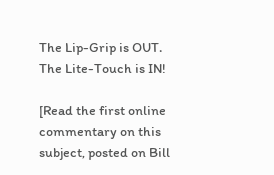The Lip-Grip is OUT. The Lite-Touch is IN!

[Read the first online commentary on this subject, posted on Bill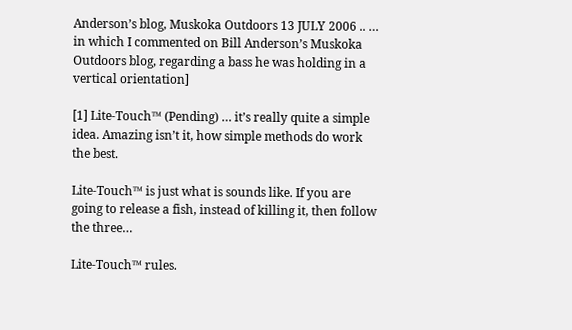Anderson’s blog, Muskoka Outdoors 13 JULY 2006 .. … in which I commented on Bill Anderson’s Muskoka Outdoors blog, regarding a bass he was holding in a vertical orientation]

[1] Lite-Touch™ (Pending) … it’s really quite a simple idea. Amazing isn’t it, how simple methods do work the best.

Lite-Touch™ is just what is sounds like. If you are going to release a fish, instead of killing it, then follow the three…

Lite-Touch™ rules.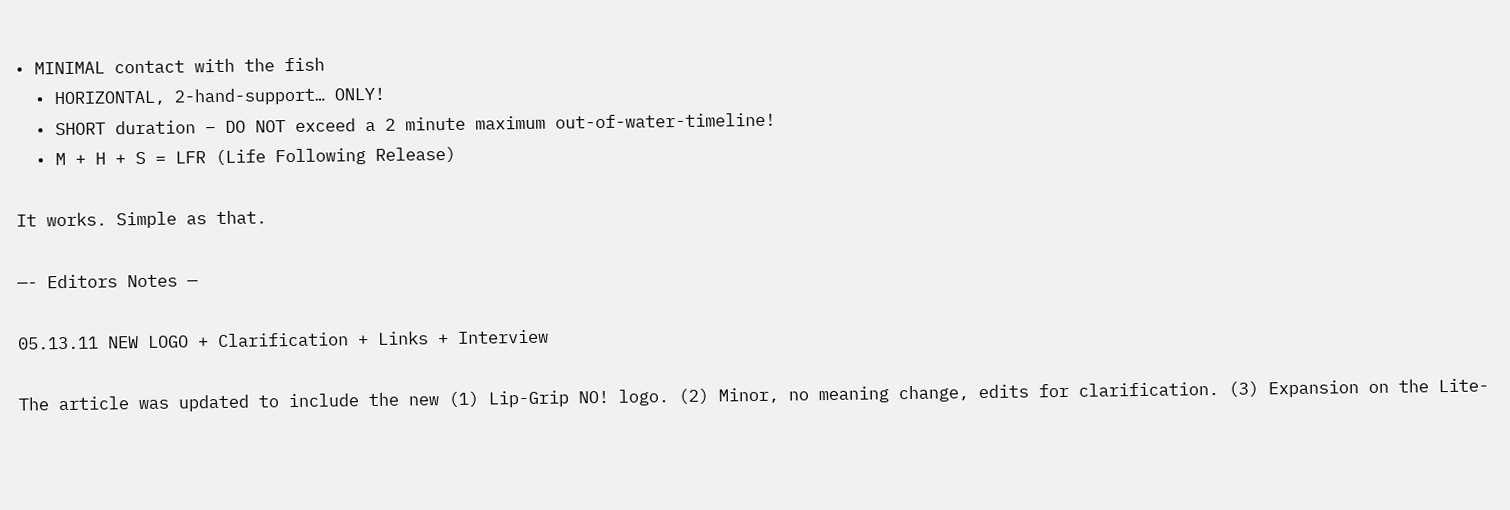• MINIMAL contact with the fish
  • HORIZONTAL, 2-hand-support… ONLY!
  • SHORT duration – DO NOT exceed a 2 minute maximum out-of-water-timeline!
  • M + H + S = LFR (Life Following Release)

It works. Simple as that.

—- Editors Notes —

05.13.11 NEW LOGO + Clarification + Links + Interview

The article was updated to include the new (1) Lip-Grip NO! logo. (2) Minor, no meaning change, edits for clarification. (3) Expansion on the Lite-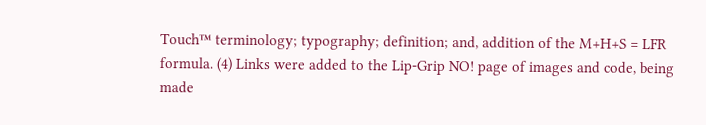Touch™ terminology; typography; definition; and, addition of the M+H+S = LFR formula. (4) Links were added to the Lip-Grip NO! page of images and code, being made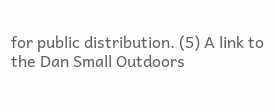for public distribution. (5) A link to the Dan Small Outdoors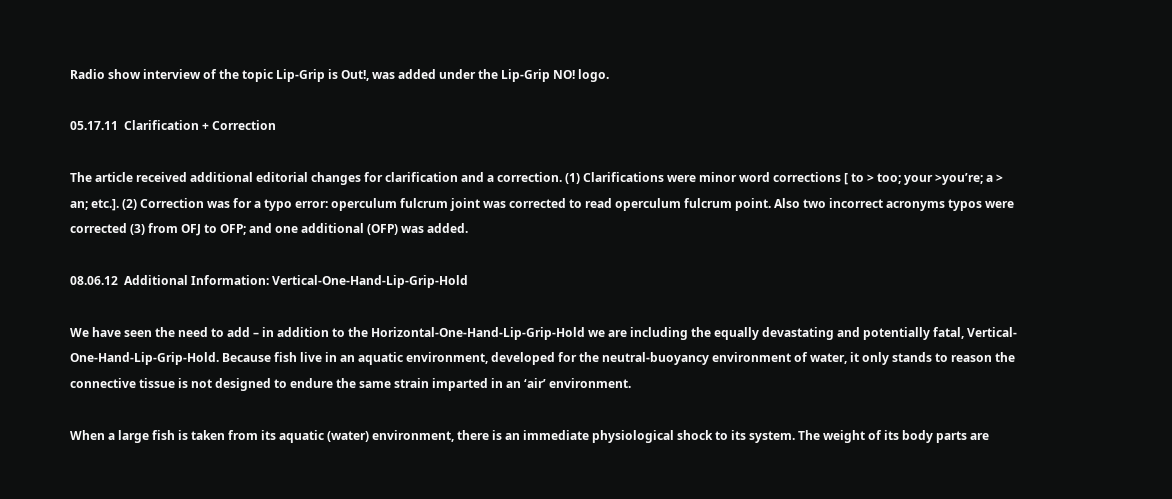Radio show interview of the topic Lip-Grip is Out!, was added under the Lip-Grip NO! logo.

05.17.11  Clarification + Correction

The article received additional editorial changes for clarification and a correction. (1) Clarifications were minor word corrections [ to > too; your >you’re; a > an; etc.]. (2) Correction was for a typo error: operculum fulcrum joint was corrected to read operculum fulcrum point. Also two incorrect acronyms typos were corrected (3) from OFJ to OFP; and one additional (OFP) was added.

08.06.12  Additional Information: Vertical-One-Hand-Lip-Grip-Hold

We have seen the need to add – in addition to the Horizontal-One-Hand-Lip-Grip-Hold we are including the equally devastating and potentially fatal, Vertical-One-Hand-Lip-Grip-Hold. Because fish live in an aquatic environment, developed for the neutral-buoyancy environment of water, it only stands to reason the connective tissue is not designed to endure the same strain imparted in an ‘air’ environment.

When a large fish is taken from its aquatic (water) environment, there is an immediate physiological shock to its system. The weight of its body parts are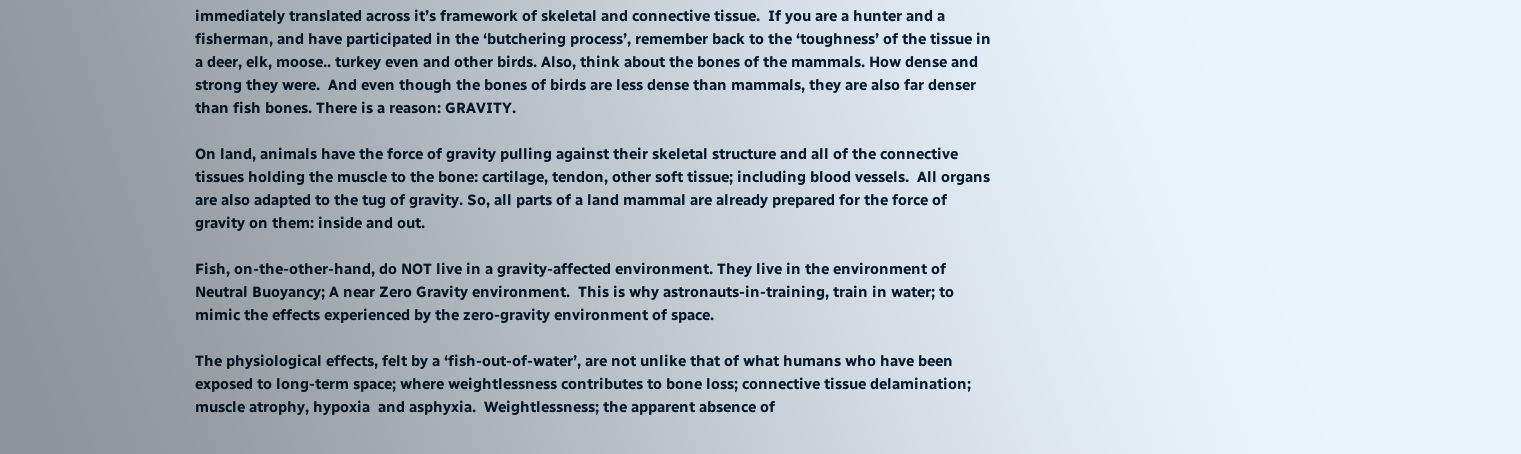immediately translated across it’s framework of skeletal and connective tissue.  If you are a hunter and a fisherman, and have participated in the ‘butchering process’, remember back to the ‘toughness’ of the tissue in a deer, elk, moose.. turkey even and other birds. Also, think about the bones of the mammals. How dense and strong they were.  And even though the bones of birds are less dense than mammals, they are also far denser than fish bones. There is a reason: GRAVITY.

On land, animals have the force of gravity pulling against their skeletal structure and all of the connective tissues holding the muscle to the bone: cartilage, tendon, other soft tissue; including blood vessels.  All organs are also adapted to the tug of gravity. So, all parts of a land mammal are already prepared for the force of gravity on them: inside and out.

Fish, on-the-other-hand, do NOT live in a gravity-affected environment. They live in the environment of Neutral Buoyancy; A near Zero Gravity environment.  This is why astronauts-in-training, train in water; to mimic the effects experienced by the zero-gravity environment of space.

The physiological effects, felt by a ‘fish-out-of-water’, are not unlike that of what humans who have been exposed to long-term space; where weightlessness contributes to bone loss; connective tissue delamination; muscle atrophy, hypoxia  and asphyxia.  Weightlessness; the apparent absence of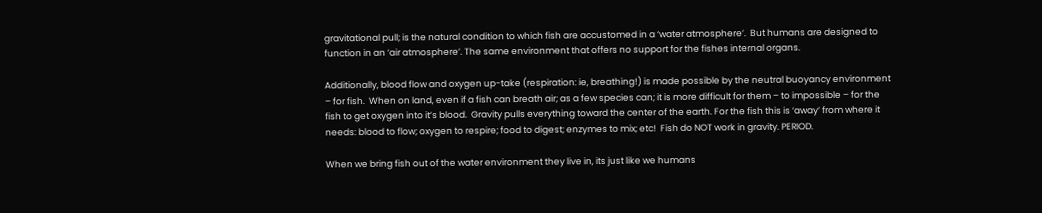gravitational pull; is the natural condition to which fish are accustomed in a ‘water atmosphere’.  But humans are designed to function in an ‘air atmosphere’. The same environment that offers no support for the fishes internal organs.

Additionally, blood flow and oxygen up-take (respiration: ie, breathing!) is made possible by the neutral buoyancy environment – for fish.  When on land, even if a fish can breath air; as a few species can; it is more difficult for them – to impossible – for the fish to get oxygen into it’s blood.  Gravity pulls everything toward the center of the earth. For the fish this is ‘away’ from where it needs: blood to flow; oxygen to respire; food to digest; enzymes to mix; etc!  Fish do NOT work in gravity. PERIOD.

When we bring fish out of the water environment they live in, its just like we humans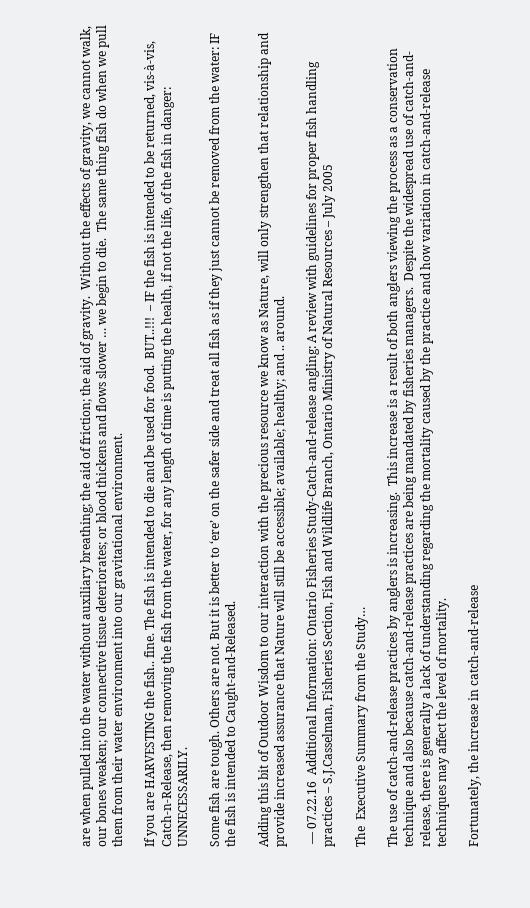are when pulled into the water without auxiliary breathing; the aid of friction; the aid of gravity.  Without the effects of gravity, we cannot walk, our bones weaken; our connective tissue deteriorates; or blood thickens and flows slower … we begin to die.  The same thing fish do when we pull them from their water environment into our gravitational environment.

If you are HARVESTING the fish.. fine. The fish is intended to die and be used for food.  BUT..!!!  – IF the fish is intended to be returned, vis-à-vis, Catch-n-Release, then removing the fish from the water, for any length of time is putting the health, if not the life, of the fish in danger: UNNECESSARILY.

Some fish are tough. Others are not. But it is better to ‘ere’ on the safer side and treat all fish as if they just cannot be removed from the water: IF the fish is intended to Caught-and-Released.

Adding this bit of Outdoor Wisdom to our interaction with the precious resource we know as Nature, will only strengthen that relationship and provide increased assurance that Nature will still be accessible; available; healthy; and .. around.

 — 07.22.16  Additional Information: Ontario Fisheries Study-Catch-and-release angling: A review with guidelines for proper fish handling practices – S.J.Casselman, Fisheries Section, Fish and Wildlife Branch, Ontario Ministry of Natural Resources – July 2005

The  Executive Summary from the Study…

The use of catch-and-release practices by anglers is increasing.  This increase is a result of both anglers viewing the process as a conservation technique and also because catch-and-release practices are being mandated by fisheries managers.  Despite the widespread use of catch-and-release, there is generally a lack of understanding regarding the mortality caused by the practice and how variation in catch-and-release techniques may affect the level of mortality.

Fortunately, the increase in catch-and-release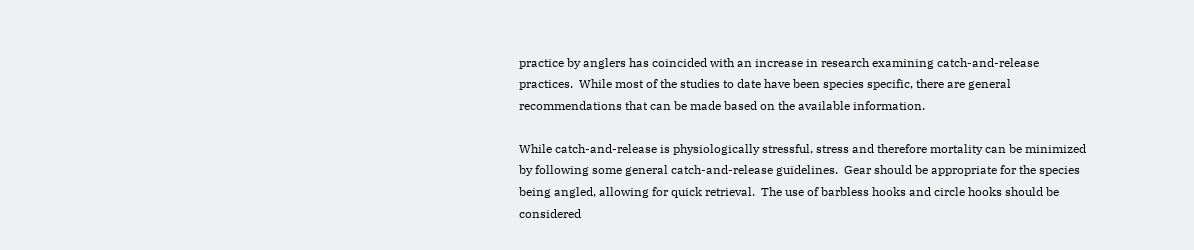practice by anglers has coincided with an increase in research examining catch-and-release practices.  While most of the studies to date have been species specific, there are general recommendations that can be made based on the available information.

While catch-and-release is physiologically stressful, stress and therefore mortality can be minimized by following some general catch-and-release guidelines.  Gear should be appropriate for the species being angled, allowing for quick retrieval.  The use of barbless hooks and circle hooks should be considered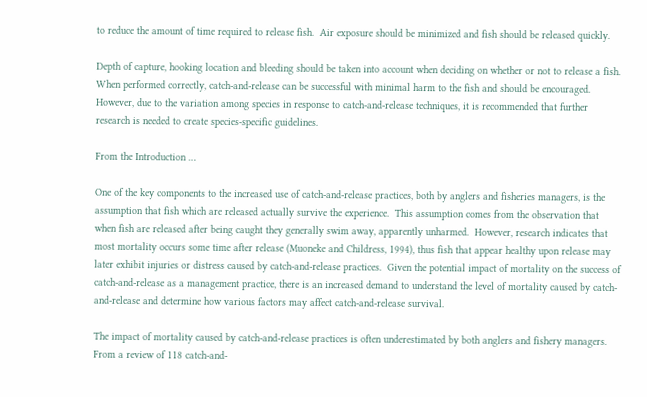to reduce the amount of time required to release fish.  Air exposure should be minimized and fish should be released quickly.

Depth of capture, hooking location and bleeding should be taken into account when deciding on whether or not to release a fish.   When performed correctly, catch-and-release can be successful with minimal harm to the fish and should be encouraged.  However, due to the variation among species in response to catch-and-release techniques, it is recommended that further research is needed to create species-specific guidelines.

From the Introduction …

One of the key components to the increased use of catch-and-release practices, both by anglers and fisheries managers, is the assumption that fish which are released actually survive the experience.  This assumption comes from the observation that when fish are released after being caught they generally swim away, apparently unharmed.  However, research indicates that most mortality occurs some time after release (Muoneke and Childress, 1994), thus fish that appear healthy upon release may later exhibit injuries or distress caused by catch-and-release practices.  Given the potential impact of mortality on the success of catch-and-release as a management practice, there is an increased demand to understand the level of mortality caused by catch-and-release and determine how various factors may affect catch-and-release survival.

The impact of mortality caused by catch-and-release practices is often underestimated by both anglers and fishery managers.  From a review of 118 catch-and-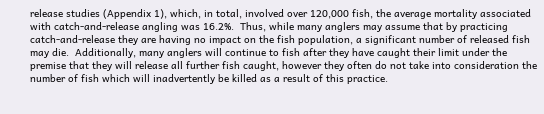release studies (Appendix 1), which, in total, involved over 120,000 fish, the average mortality associated with catch-and-release angling was 16.2%.  Thus, while many anglers may assume that by practicing catch-and-release they are having no impact on the fish population, a significant number of released fish may die.  Additionally, many anglers will continue to fish after they have caught their limit under the premise that they will release all further fish caught, however they often do not take into consideration the number of fish which will inadvertently be killed as a result of this practice.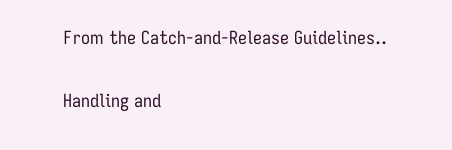From the Catch-and-Release Guidelines..

Handling and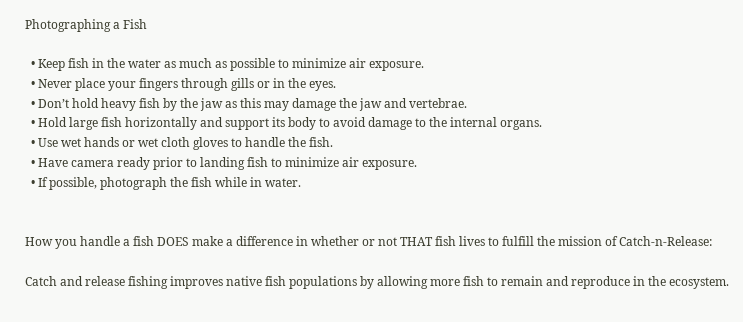Photographing a Fish

  • Keep fish in the water as much as possible to minimize air exposure.
  • Never place your fingers through gills or in the eyes.
  • Don’t hold heavy fish by the jaw as this may damage the jaw and vertebrae.
  • Hold large fish horizontally and support its body to avoid damage to the internal organs.
  • Use wet hands or wet cloth gloves to handle the fish.
  • Have camera ready prior to landing fish to minimize air exposure.
  • If possible, photograph the fish while in water.


How you handle a fish DOES make a difference in whether or not THAT fish lives to fulfill the mission of Catch-n-Release:

Catch and release fishing improves native fish populations by allowing more fish to remain and reproduce in the ecosystem.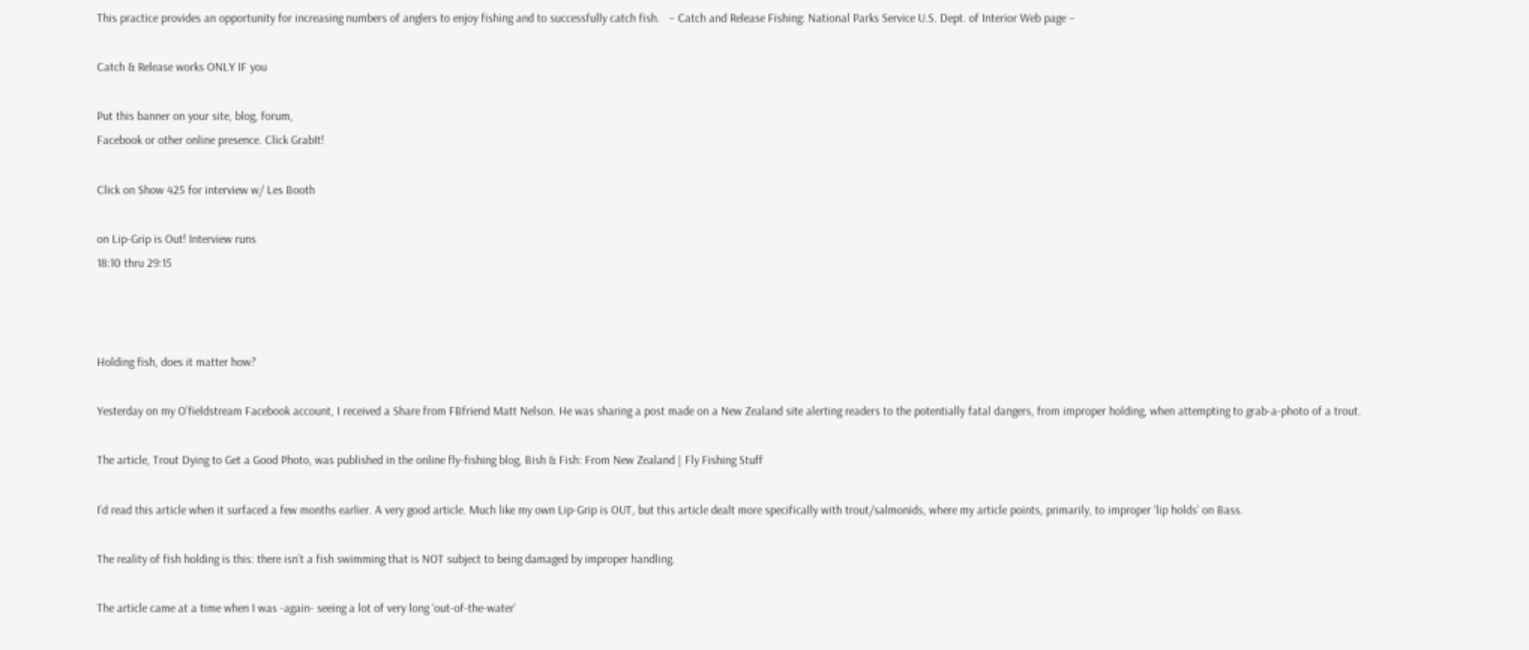This practice provides an opportunity for increasing numbers of anglers to enjoy fishing and to successfully catch fish.   – Catch and Release Fishing: National Parks Service U.S. Dept. of Interior Web page –

Catch & Release works ONLY IF you

Put this banner on your site, blog, forum,
Facebook or other online presence. Click GrabIt!

Click on Show 425 for interview w/ Les Booth

on Lip-Grip is Out! Interview runs
18:10 thru 29:15



Holding fish, does it matter how?

Yesterday on my O’fieldstream Facebook account, I received a Share from FBfriend Matt Nelson. He was sharing a post made on a New Zealand site alerting readers to the potentially fatal dangers, from improper holding, when attempting to grab-a-photo of a trout.

The article, Trout Dying to Get a Good Photo, was published in the online fly-fishing blog, Bish & Fish: From New Zealand | Fly Fishing Stuff

I’d read this article when it surfaced a few months earlier. A very good article. Much like my own Lip-Grip is OUT, but this article dealt more specifically with trout/salmonids, where my article points, primarily, to improper ‘lip holds’ on Bass.

The reality of fish holding is this: there isn’t a fish swimming that is NOT subject to being damaged by improper handling.

The article came at a time when I was -again- seeing a lot of very long ‘out-of-the-water’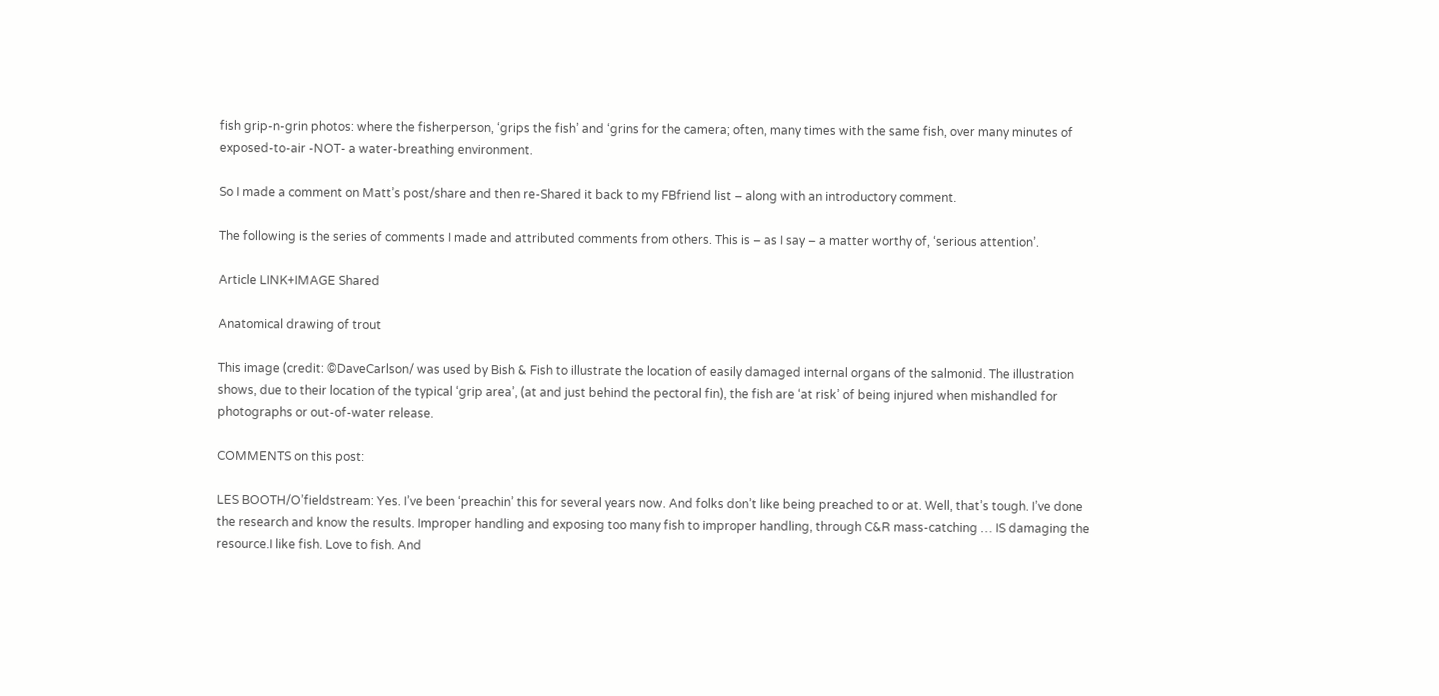fish grip-n-grin photos: where the fisherperson, ‘grips the fish’ and ‘grins for the camera; often, many times with the same fish, over many minutes of exposed-to-air -NOT- a water-breathing environment.

So I made a comment on Matt’s post/share and then re-Shared it back to my FBfriend list – along with an introductory comment.

The following is the series of comments I made and attributed comments from others. This is – as I say – a matter worthy of, ‘serious attention’.

Article LINK+IMAGE Shared

Anatomical drawing of trout

This image (credit: ©DaveCarlson/ was used by Bish & Fish to illustrate the location of easily damaged internal organs of the salmonid. The illustration shows, due to their location of the typical ‘grip area’, (at and just behind the pectoral fin), the fish are ‘at risk’ of being injured when mishandled for photographs or out-of-water release.

COMMENTS on this post:

LES BOOTH/O’fieldstream: Yes. I’ve been ‘preachin’ this for several years now. And folks don’t like being preached to or at. Well, that’s tough. I’ve done the research and know the results. Improper handling and exposing too many fish to improper handling, through C&R mass-catching … IS damaging the resource.I like fish. Love to fish. And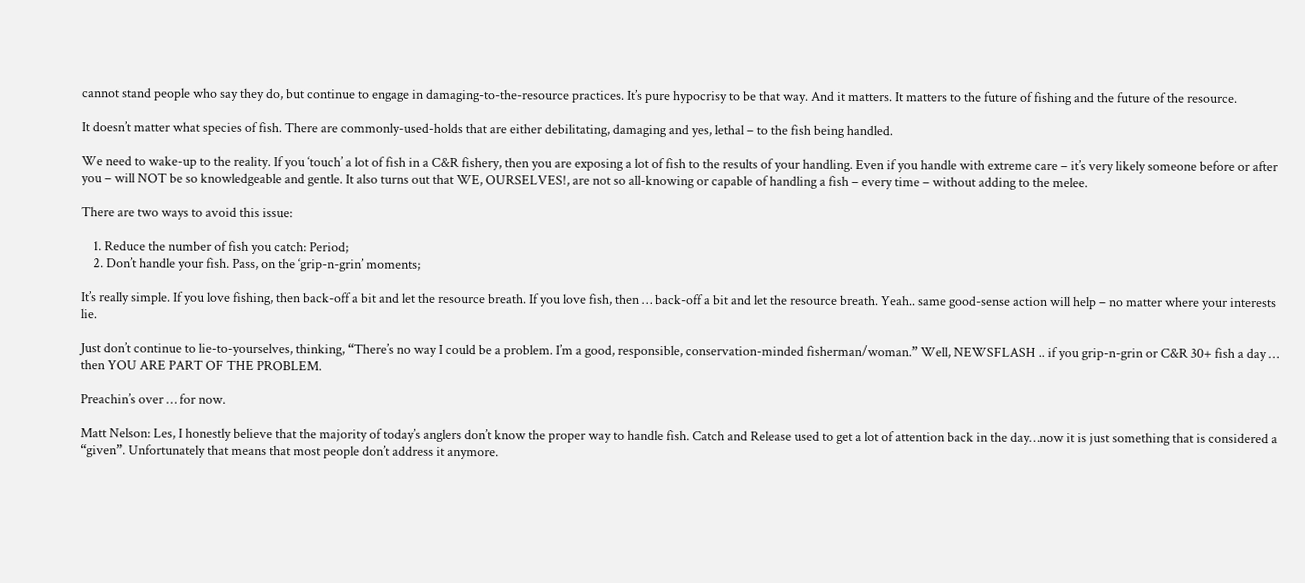cannot stand people who say they do, but continue to engage in damaging-to-the-resource practices. It’s pure hypocrisy to be that way. And it matters. It matters to the future of fishing and the future of the resource.

It doesn’t matter what species of fish. There are commonly-used-holds that are either debilitating, damaging and yes, lethal – to the fish being handled.

We need to wake-up to the reality. If you ‘touch’ a lot of fish in a C&R fishery, then you are exposing a lot of fish to the results of your handling. Even if you handle with extreme care – it’s very likely someone before or after you – will NOT be so knowledgeable and gentle. It also turns out that WE, OURSELVES!, are not so all-knowing or capable of handling a fish – every time – without adding to the melee.

There are two ways to avoid this issue:

    1. Reduce the number of fish you catch: Period;
    2. Don’t handle your fish. Pass, on the ‘grip-n-grin’ moments;

It’s really simple. If you love fishing, then back-off a bit and let the resource breath. If you love fish, then … back-off a bit and let the resource breath. Yeah.. same good-sense action will help – no matter where your interests lie.

Just don’t continue to lie-to-yourselves, thinking, “There’s no way I could be a problem. I’m a good, responsible, conservation-minded fisherman/woman.” Well, NEWSFLASH .. if you grip-n-grin or C&R 30+ fish a day … then YOU ARE PART OF THE PROBLEM.

Preachin’s over … for now.

Matt Nelson: Les, I honestly believe that the majority of today’s anglers don’t know the proper way to handle fish. Catch and Release used to get a lot of attention back in the day…now it is just something that is considered a “given”. Unfortunately that means that most people don’t address it anymore.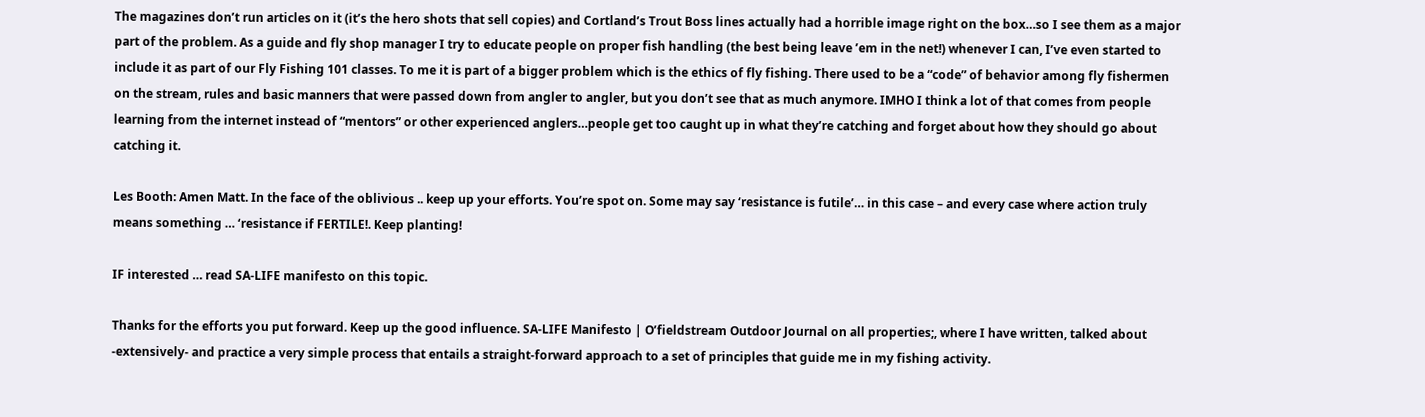The magazines don’t run articles on it (it’s the hero shots that sell copies) and Cortland’s Trout Boss lines actually had a horrible image right on the box…so I see them as a major part of the problem. As a guide and fly shop manager I try to educate people on proper fish handling (the best being leave ’em in the net!) whenever I can, I’ve even started to include it as part of our Fly Fishing 101 classes. To me it is part of a bigger problem which is the ethics of fly fishing. There used to be a “code” of behavior among fly fishermen on the stream, rules and basic manners that were passed down from angler to angler, but you don’t see that as much anymore. IMHO I think a lot of that comes from people learning from the internet instead of “mentors” or other experienced anglers…people get too caught up in what they’re catching and forget about how they should go about catching it.

Les Booth: Amen Matt. In the face of the oblivious .. keep up your efforts. You’re spot on. Some may say ‘resistance is futile’… in this case – and every case where action truly means something … ‘resistance if FERTILE!. Keep planting!

IF interested … read SA-LIFE manifesto on this topic.

Thanks for the efforts you put forward. Keep up the good influence. SA-LIFE Manifesto | O’fieldstream Outdoor Journal on all properties;, where I have written, talked about -extensively- and practice a very simple process that entails a straight-forward approach to a set of principles that guide me in my fishing activity.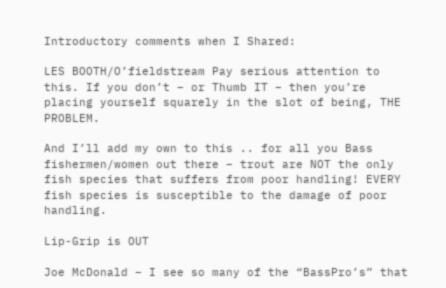Introductory comments when I Shared:

LES BOOTH/O’fieldstream Pay serious attention to this. If you don’t – or Thumb IT – then you’re placing yourself squarely in the slot of being, THE PROBLEM.

And I’ll add my own to this .. for all you Bass fishermen/women out there – trout are NOT the only fish species that suffers from poor handling! EVERY fish species is susceptible to the damage of poor handling.

Lip-Grip is OUT

Joe McDonald – I see so many of the “BassPro’s” that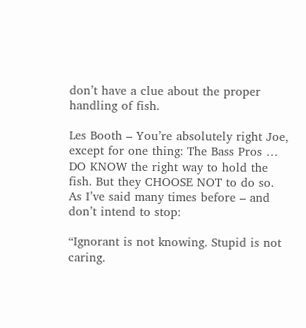don’t have a clue about the proper handling of fish.

Les Booth – You’re absolutely right Joe, except for one thing: The Bass Pros … DO KNOW the right way to hold the fish. But they CHOOSE NOT to do so. As I’ve said many times before – and don’t intend to stop:

“Ignorant is not knowing. Stupid is not caring.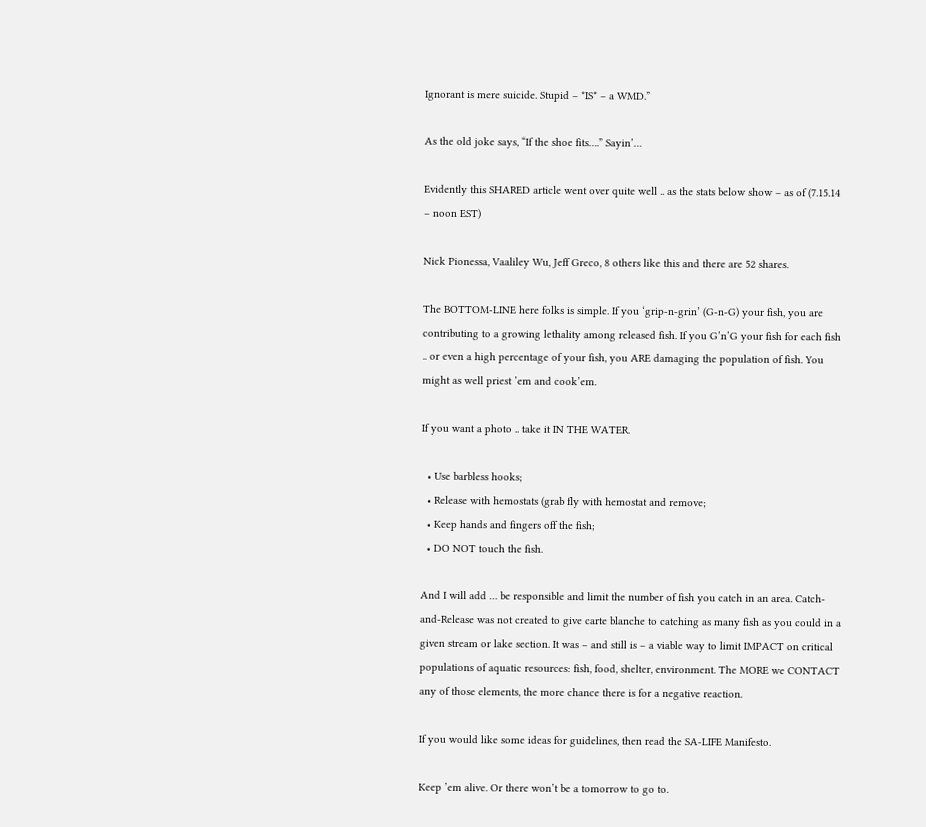Ignorant is mere suicide. Stupid – *IS* – a WMD.”

As the old joke says, “If the shoe fits….” Sayin’…

Evidently this SHARED article went over quite well .. as the stats below show – as of (7.15.14 – noon EST)

Nick Pionessa, Vaaliley Wu, Jeff Greco, 8 others like this and there are 52 shares.

The BOTTOM-LINE here folks is simple. If you ‘grip-n-grin’ (G-n-G) your fish, you are contributing to a growing lethality among released fish. If you G’n’G your fish for each fish .. or even a high percentage of your fish, you ARE damaging the population of fish. You might as well priest ’em and cook’em.

If you want a photo .. take it IN THE WATER.

  • Use barbless hooks;
  • Release with hemostats (grab fly with hemostat and remove;
  • Keep hands and fingers off the fish;
  • DO NOT touch the fish.

And I will add … be responsible and limit the number of fish you catch in an area. Catch-and-Release was not created to give carte blanche to catching as many fish as you could in a given stream or lake section. It was – and still is – a viable way to limit IMPACT on critical populations of aquatic resources: fish, food, shelter, environment. The MORE we CONTACT any of those elements, the more chance there is for a negative reaction.

If you would like some ideas for guidelines, then read the SA-LIFE Manifesto.

Keep ’em alive. Or there won’t be a tomorrow to go to.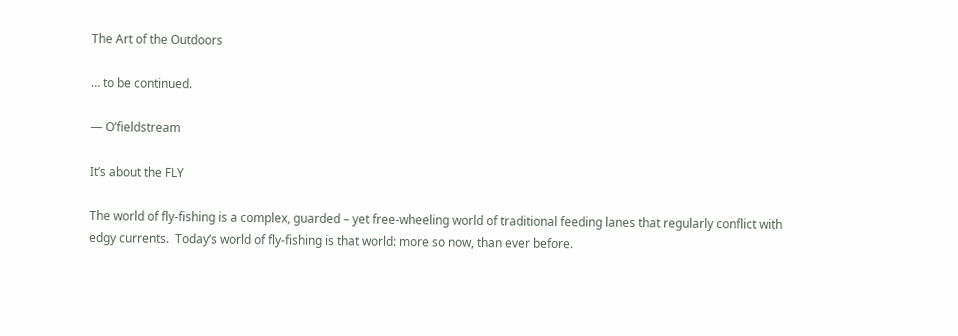The Art of the Outdoors

… to be continued.

— O’fieldstream

It’s about the FLY

The world of fly-fishing is a complex, guarded – yet free-wheeling world of traditional feeding lanes that regularly conflict with edgy currents.  Today’s world of fly-fishing is that world: more so now, than ever before.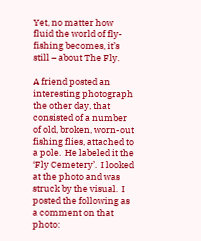Yet, no matter how fluid the world of fly-fishing becomes, it’s still – about The Fly.

A friend posted an interesting photograph the other day, that consisted of a number of old, broken, worn-out fishing flies, attached to a pole.  He labeled it the ‘Fly Cemetery’.  I looked at the photo and was struck by the visual.  I posted the following as a comment on that photo: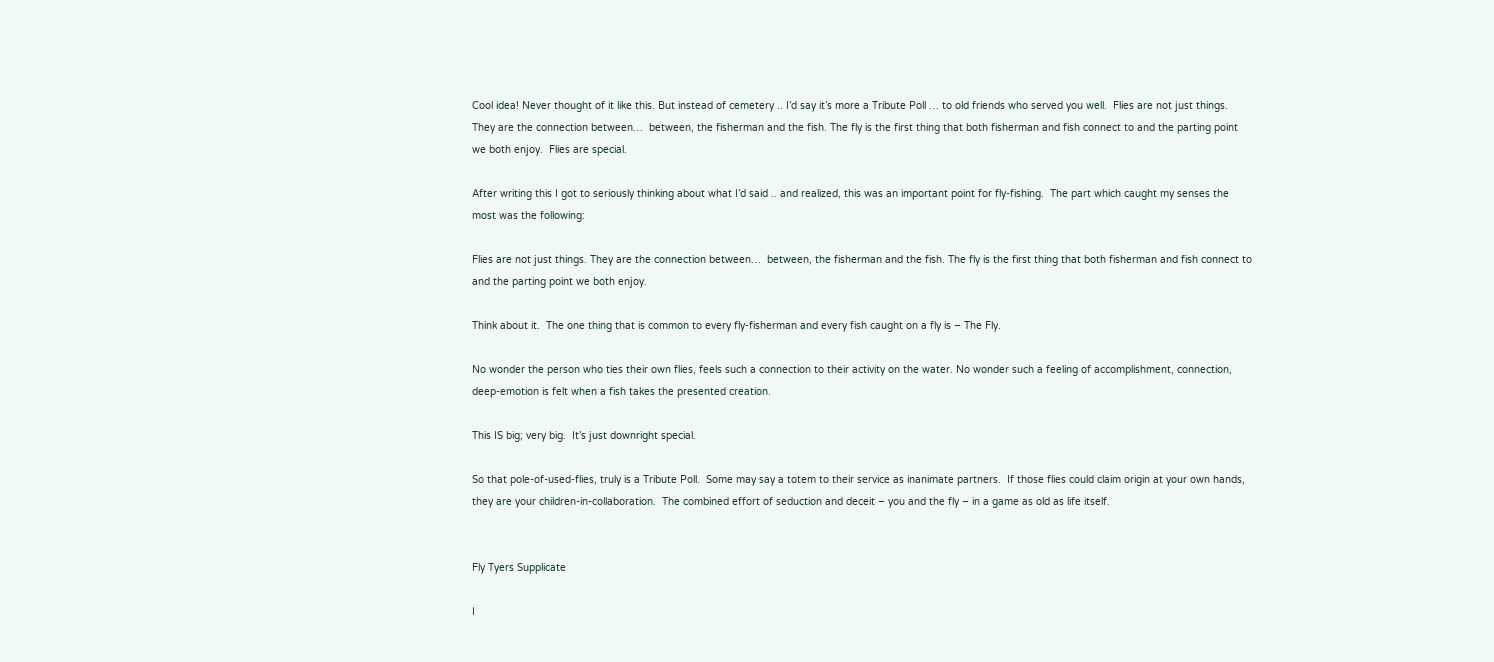Cool idea! Never thought of it like this. But instead of cemetery .. I’d say it’s more a Tribute Poll … to old friends who served you well.  Flies are not just things. They are the connection between…  between, the fisherman and the fish. The fly is the first thing that both fisherman and fish connect to and the parting point we both enjoy.  Flies are special.

After writing this I got to seriously thinking about what I’d said .. and realized, this was an important point for fly-fishing.  The part which caught my senses the most was the following:

Flies are not just things. They are the connection between…  between, the fisherman and the fish. The fly is the first thing that both fisherman and fish connect to and the parting point we both enjoy.

Think about it.  The one thing that is common to every fly-fisherman and every fish caught on a fly is – The Fly.

No wonder the person who ties their own flies, feels such a connection to their activity on the water. No wonder such a feeling of accomplishment, connection, deep-emotion is felt when a fish takes the presented creation.

This IS big; very big.  It’s just downright special.

So that pole-of-used-flies, truly is a Tribute Poll.  Some may say a totem to their service as inanimate partners.  If those flies could claim origin at your own hands, they are your children-in-collaboration.  The combined effort of seduction and deceit – you and the fly – in a game as old as life itself.


Fly Tyers Supplicate

I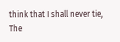think that I shall never tie,
The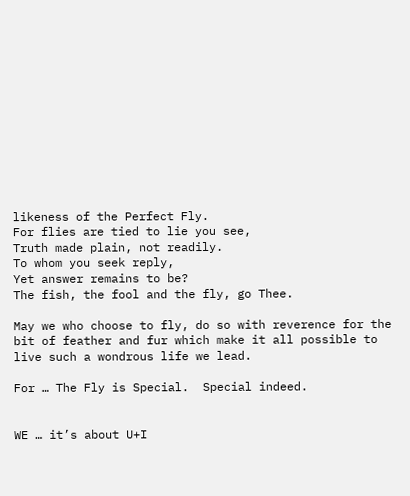likeness of the Perfect Fly.
For flies are tied to lie you see,
Truth made plain, not readily.
To whom you seek reply,
Yet answer remains to be?
The fish, the fool and the fly, go Thee.

May we who choose to fly, do so with reverence for the bit of feather and fur which make it all possible to live such a wondrous life we lead.

For … The Fly is Special.  Special indeed.


WE … it’s about U+I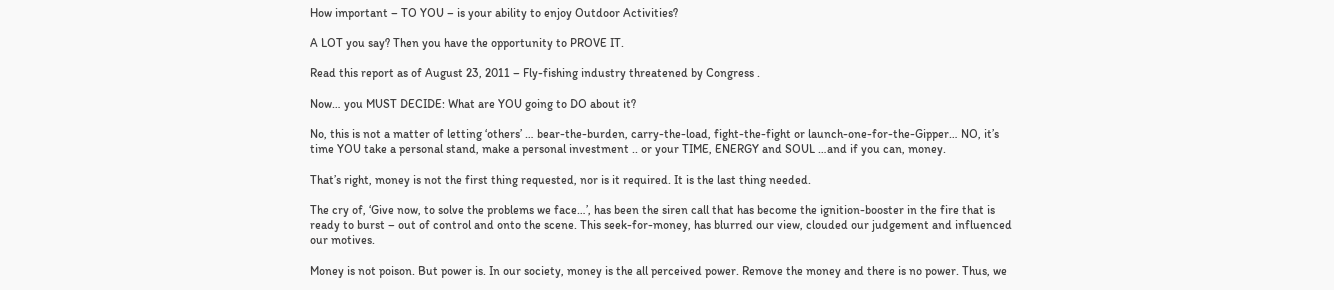How important – TO YOU – is your ability to enjoy Outdoor Activities?

A LOT you say? Then you have the opportunity to PROVE IT.

Read this report as of August 23, 2011 – Fly-fishing industry threatened by Congress .

Now… you MUST DECIDE: What are YOU going to DO about it?

No, this is not a matter of letting ‘others’ … bear-the-burden, carry-the-load, fight-the-fight or launch-one-for-the-Gipper… NO, it’s time YOU take a personal stand, make a personal investment .. or your TIME, ENERGY and SOUL …and if you can, money.

That’s right, money is not the first thing requested, nor is it required. It is the last thing needed.

The cry of, ‘Give now, to solve the problems we face…’, has been the siren call that has become the ignition-booster in the fire that is ready to burst – out of control and onto the scene. This seek-for-money, has blurred our view, clouded our judgement and influenced our motives.

Money is not poison. But power is. In our society, money is the all perceived power. Remove the money and there is no power. Thus, we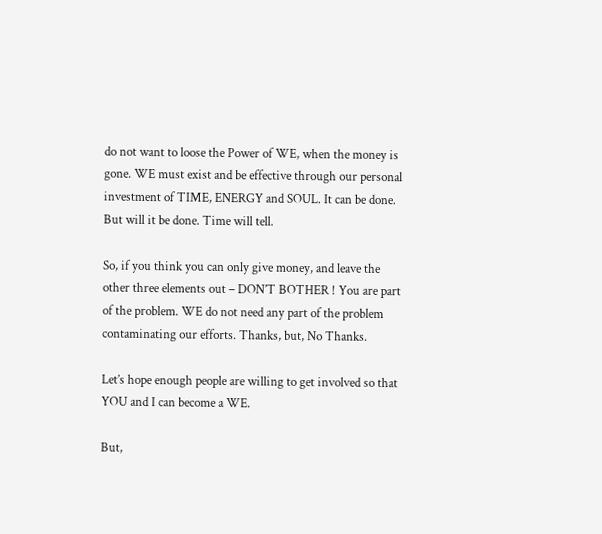do not want to loose the Power of WE, when the money is gone. WE must exist and be effective through our personal investment of TIME, ENERGY and SOUL. It can be done. But will it be done. Time will tell.

So, if you think you can only give money, and leave the other three elements out – DON’T BOTHER ! You are part of the problem. WE do not need any part of the problem contaminating our efforts. Thanks, but, No Thanks.

Let’s hope enough people are willing to get involved so that YOU and I can become a WE.

But,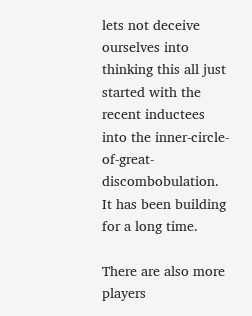lets not deceive ourselves into thinking this all just started with the recent inductees into the inner-circle-of-great-discombobulation. It has been building for a long time.

There are also more players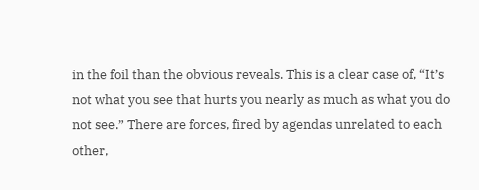in the foil than the obvious reveals. This is a clear case of, “It’s not what you see that hurts you nearly as much as what you do not see.” There are forces, fired by agendas unrelated to each other,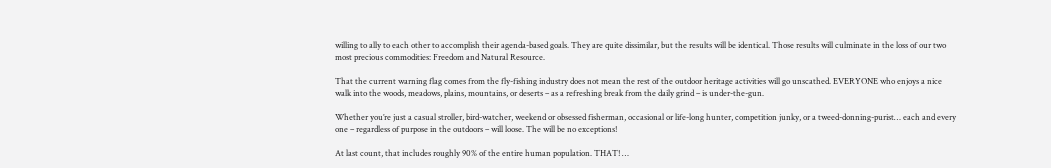willing to ally to each other to accomplish their agenda-based goals. They are quite dissimilar, but the results will be identical. Those results will culminate in the loss of our two most precious commodities: Freedom and Natural Resource.

That the current warning flag comes from the fly-fishing industry does not mean the rest of the outdoor heritage activities will go unscathed. EVERYONE who enjoys a nice walk into the woods, meadows, plains, mountains, or deserts – as a refreshing break from the daily grind – is under-the-gun.

Whether you’re just a casual stroller, bird-watcher, weekend or obsessed fisherman, occasional or life-long hunter, competition junky, or a tweed-donning-purist… each and every one – regardless of purpose in the outdoors – will loose. The will be no exceptions!

At last count, that includes roughly 90% of the entire human population. THAT! …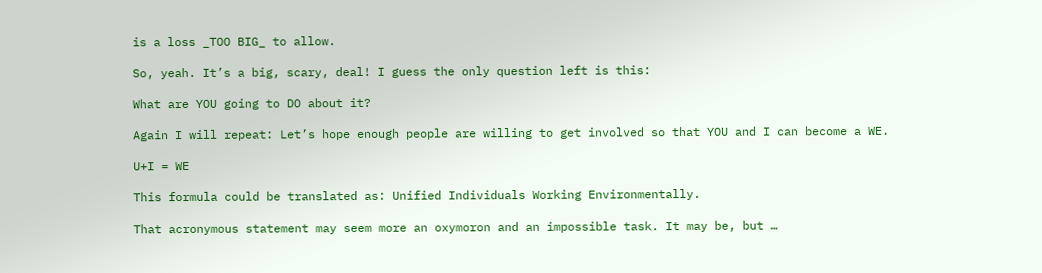is a loss _TOO BIG_ to allow.

So, yeah. It’s a big, scary, deal! I guess the only question left is this:

What are YOU going to DO about it?

Again I will repeat: Let’s hope enough people are willing to get involved so that YOU and I can become a WE.

U+I = WE

This formula could be translated as: Unified Individuals Working Environmentally.

That acronymous statement may seem more an oxymoron and an impossible task. It may be, but …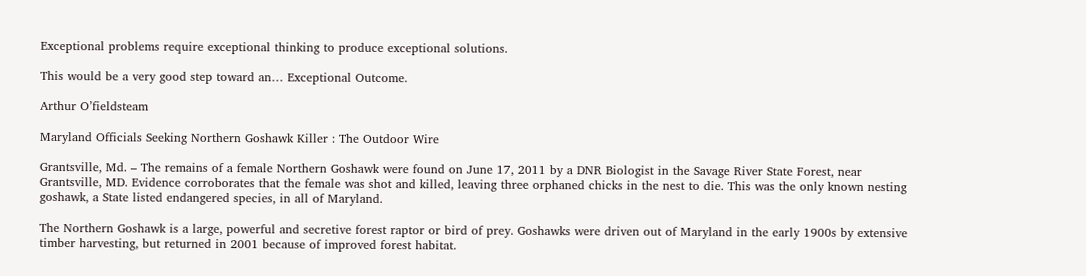Exceptional problems require exceptional thinking to produce exceptional solutions.

This would be a very good step toward an… Exceptional Outcome.

Arthur O’fieldsteam

Maryland Officials Seeking Northern Goshawk Killer : The Outdoor Wire

Grantsville, Md. – The remains of a female Northern Goshawk were found on June 17, 2011 by a DNR Biologist in the Savage River State Forest, near Grantsville, MD. Evidence corroborates that the female was shot and killed, leaving three orphaned chicks in the nest to die. This was the only known nesting goshawk, a State listed endangered species, in all of Maryland.

The Northern Goshawk is a large, powerful and secretive forest raptor or bird of prey. Goshawks were driven out of Maryland in the early 1900s by extensive timber harvesting, but returned in 2001 because of improved forest habitat.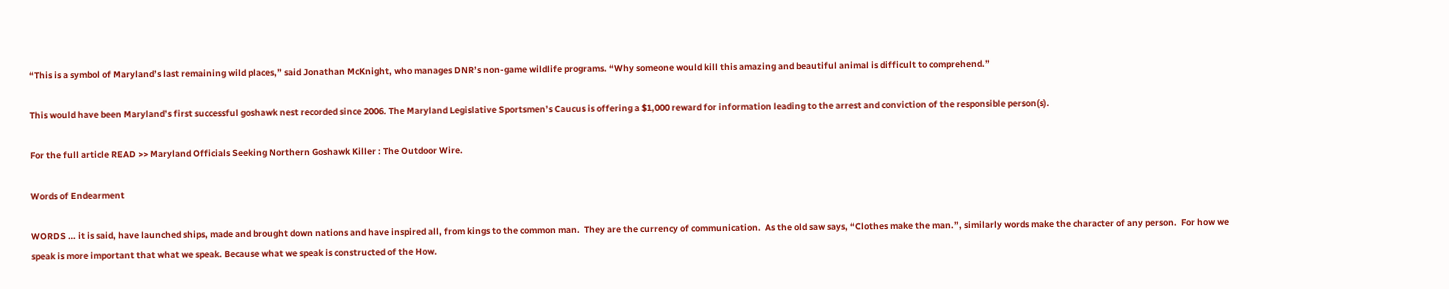“This is a symbol of Maryland’s last remaining wild places,” said Jonathan McKnight, who manages DNR’s non-game wildlife programs. “Why someone would kill this amazing and beautiful animal is difficult to comprehend.”

This would have been Maryland’s first successful goshawk nest recorded since 2006. The Maryland Legislative Sportsmen’s Caucus is offering a $1,000 reward for information leading to the arrest and conviction of the responsible person(s).

For the full article READ >> Maryland Officials Seeking Northern Goshawk Killer : The Outdoor Wire.

Words of Endearment

WORDS … it is said, have launched ships, made and brought down nations and have inspired all, from kings to the common man.  They are the currency of communication.  As the old saw says, “Clothes make the man.”, similarly words make the character of any person.  For how we speak is more important that what we speak. Because what we speak is constructed of the How.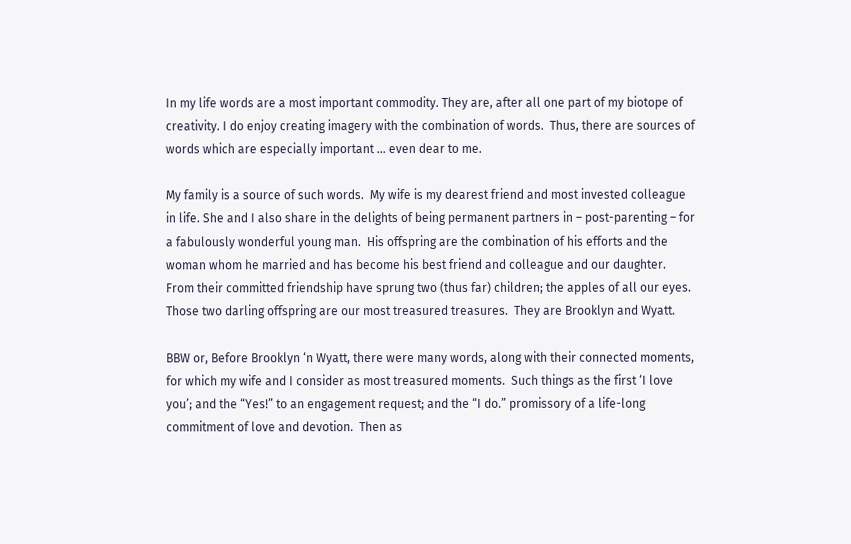In my life words are a most important commodity. They are, after all one part of my biotope of creativity. I do enjoy creating imagery with the combination of words.  Thus, there are sources of words which are especially important … even dear to me.

My family is a source of such words.  My wife is my dearest friend and most invested colleague in life. She and I also share in the delights of being permanent partners in – post-parenting – for a fabulously wonderful young man.  His offspring are the combination of his efforts and the woman whom he married and has become his best friend and colleague and our daughter. From their committed friendship have sprung two (thus far) children; the apples of all our eyes.  Those two darling offspring are our most treasured treasures.  They are Brooklyn and Wyatt.

BBW or, Before Brooklyn ‘n Wyatt, there were many words, along with their connected moments, for which my wife and I consider as most treasured moments.  Such things as the first ‘I love you’; and the “Yes!” to an engagement request; and the “I do.” promissory of a life-long commitment of love and devotion.  Then as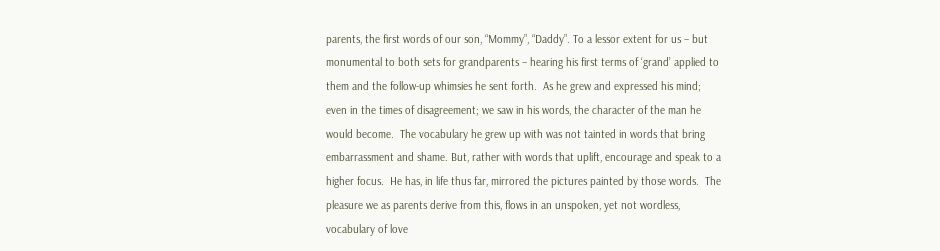parents, the first words of our son, “Mommy”, “Daddy”. To a lessor extent for us – but monumental to both sets for grandparents – hearing his first terms of ‘grand’ applied to them and the follow-up whimsies he sent forth.  As he grew and expressed his mind; even in the times of disagreement; we saw in his words, the character of the man he would become.  The vocabulary he grew up with was not tainted in words that bring embarrassment and shame. But, rather with words that uplift, encourage and speak to a higher focus.  He has, in life thus far, mirrored the pictures painted by those words.  The pleasure we as parents derive from this, flows in an unspoken, yet not wordless, vocabulary of love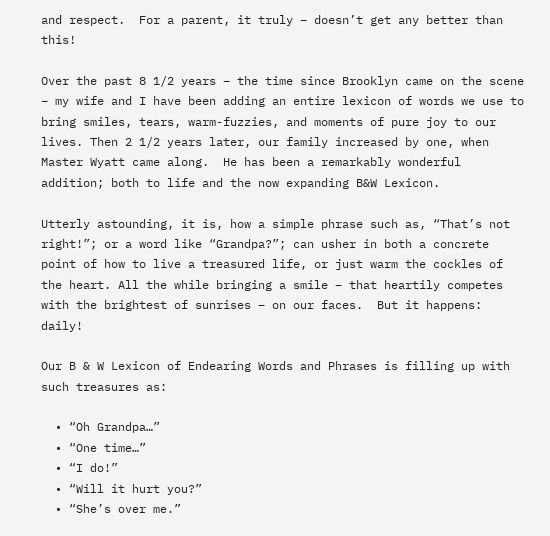and respect.  For a parent, it truly – doesn’t get any better than this!

Over the past 8 1/2 years – the time since Brooklyn came on the scene – my wife and I have been adding an entire lexicon of words we use to bring smiles, tears, warm-fuzzies, and moments of pure joy to our lives. Then 2 1/2 years later, our family increased by one, when Master Wyatt came along.  He has been a remarkably wonderful addition; both to life and the now expanding B&W Lexicon.

Utterly astounding, it is, how a simple phrase such as, “That’s not right!”; or a word like “Grandpa?”; can usher in both a concrete point of how to live a treasured life, or just warm the cockles of the heart. All the while bringing a smile – that heartily competes with the brightest of sunrises – on our faces.  But it happens: daily!

Our B & W Lexicon of Endearing Words and Phrases is filling up with such treasures as:

  • “Oh Grandpa…”
  • “One time…”
  • “I do!”
  • “Will it hurt you?”
  • “She’s over me.”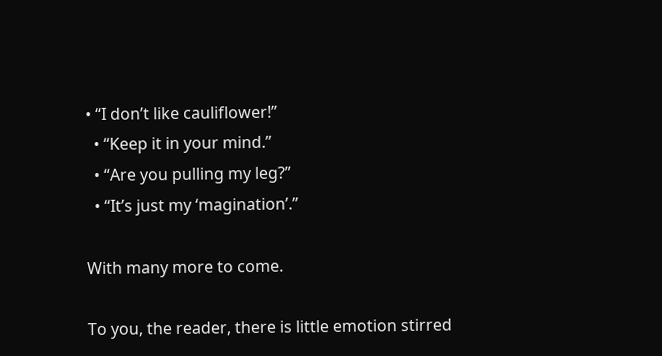• “I don’t like cauliflower!”
  • “Keep it in your mind.”
  • “Are you pulling my leg?”
  • “It’s just my ‘magination’.”

With many more to come.

To you, the reader, there is little emotion stirred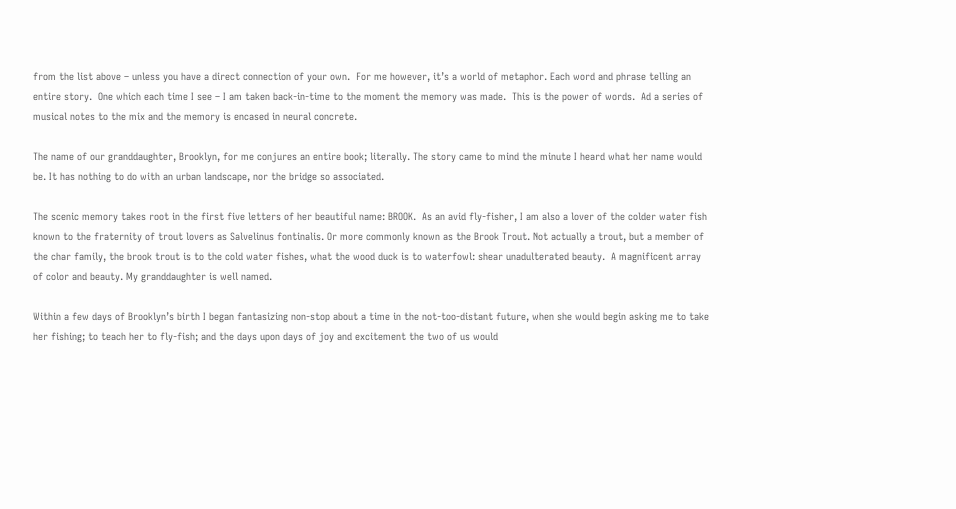from the list above – unless you have a direct connection of your own.  For me however, it’s a world of metaphor. Each word and phrase telling an entire story.  One which each time I see – I am taken back-in-time to the moment the memory was made.  This is the power of words.  Ad a series of musical notes to the mix and the memory is encased in neural concrete.

The name of our granddaughter, Brooklyn, for me conjures an entire book; literally. The story came to mind the minute I heard what her name would be. It has nothing to do with an urban landscape, nor the bridge so associated.

The scenic memory takes root in the first five letters of her beautiful name: BROOK.  As an avid fly-fisher, I am also a lover of the colder water fish known to the fraternity of trout lovers as Salvelinus fontinalis. Or more commonly known as the Brook Trout. Not actually a trout, but a member of the char family, the brook trout is to the cold water fishes, what the wood duck is to waterfowl: shear unadulterated beauty.  A magnificent array of color and beauty. My granddaughter is well named.

Within a few days of Brooklyn’s birth I began fantasizing non-stop about a time in the not-too-distant future, when she would begin asking me to take her fishing; to teach her to fly-fish; and the days upon days of joy and excitement the two of us would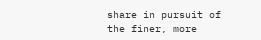share in pursuit of the finer, more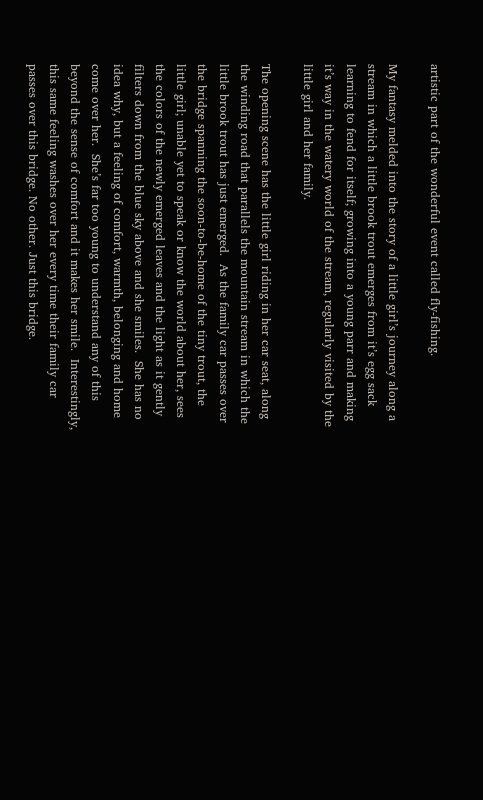artistic part of the wonderful event called fly-fishing.

My fantasy melded into the story of a little girl’s journey along a stream in which a little brook trout emerges from it’s egg sack learning to fend for itself; growing into a young parr and making it’s way in the watery world of the stream, regularly visited by the little girl and her family.

The opening scene has the little girl riding in her car seat, along the winding road that parallels the mountain stream in which the little brook trout has just emerged.  As the family car passes over the bridge spanning the soon-to-be-home of the tiny trout, the little girl; unable yet to speak or know the world about her, sees the colors of the newly emerged leaves and the light as it gently filters down from the blue sky above and she smiles.  She has no idea why, but a feeling of comfort, warmth, belonging and home come over her.  She’s far too young to understand any of this beyond the sense of comfort and it makes her smile.  Interestingly, this same feeling washes over her every time their family car passes over this bridge. No other. Just this bridge.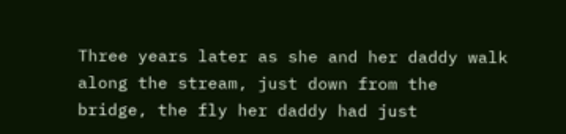Three years later as she and her daddy walk along the stream, just down from the bridge, the fly her daddy had just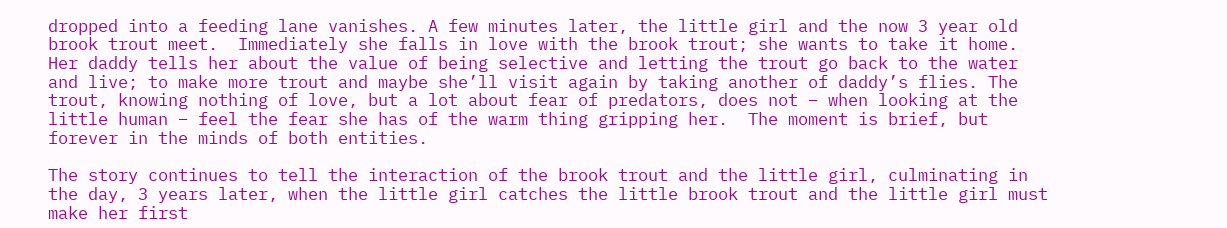dropped into a feeding lane vanishes. A few minutes later, the little girl and the now 3 year old brook trout meet.  Immediately she falls in love with the brook trout; she wants to take it home. Her daddy tells her about the value of being selective and letting the trout go back to the water and live; to make more trout and maybe she’ll visit again by taking another of daddy’s flies. The trout, knowing nothing of love, but a lot about fear of predators, does not – when looking at the little human – feel the fear she has of the warm thing gripping her.  The moment is brief, but forever in the minds of both entities.

The story continues to tell the interaction of the brook trout and the little girl, culminating in the day, 3 years later, when the little girl catches the little brook trout and the little girl must make her first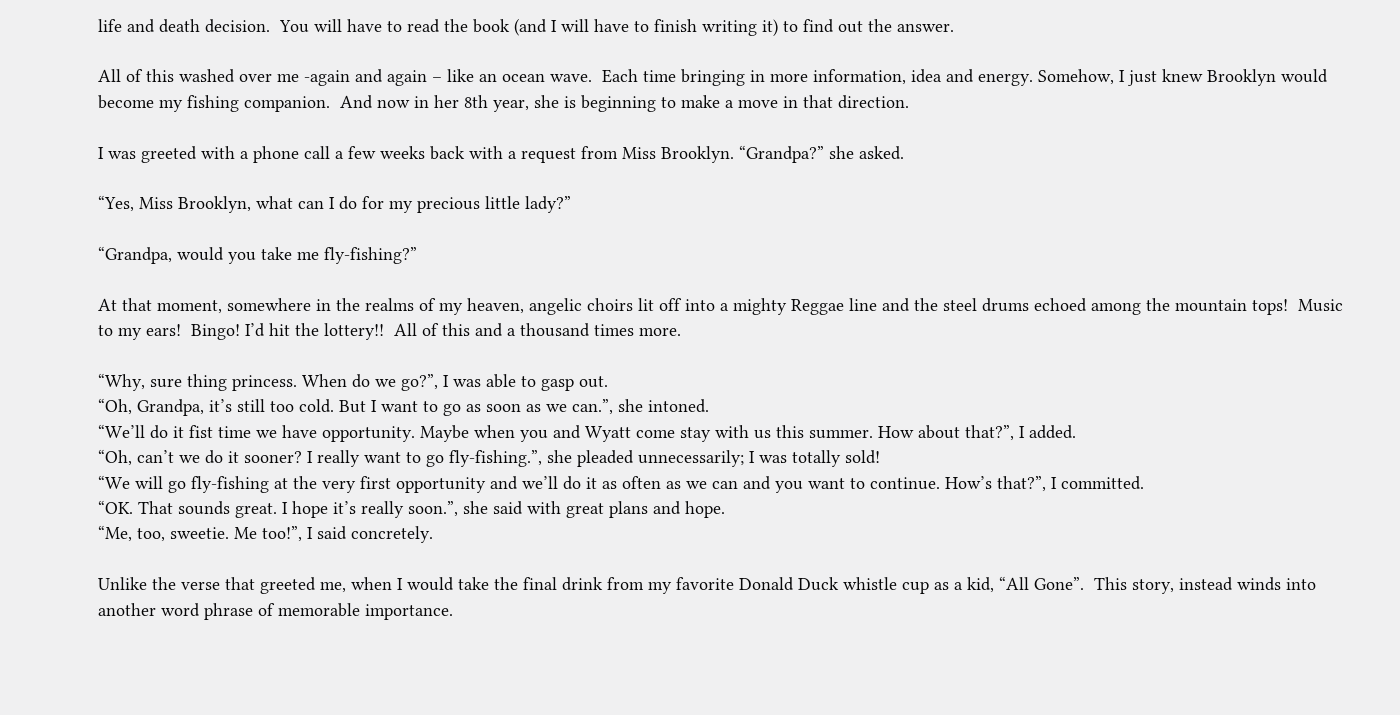life and death decision.  You will have to read the book (and I will have to finish writing it) to find out the answer.

All of this washed over me -again and again – like an ocean wave.  Each time bringing in more information, idea and energy. Somehow, I just knew Brooklyn would become my fishing companion.  And now in her 8th year, she is beginning to make a move in that direction.

I was greeted with a phone call a few weeks back with a request from Miss Brooklyn. “Grandpa?” she asked.

“Yes, Miss Brooklyn, what can I do for my precious little lady?”

“Grandpa, would you take me fly-fishing?”

At that moment, somewhere in the realms of my heaven, angelic choirs lit off into a mighty Reggae line and the steel drums echoed among the mountain tops!  Music to my ears!  Bingo! I’d hit the lottery!!  All of this and a thousand times more.

“Why, sure thing princess. When do we go?”, I was able to gasp out.
“Oh, Grandpa, it’s still too cold. But I want to go as soon as we can.”, she intoned.
“We’ll do it fist time we have opportunity. Maybe when you and Wyatt come stay with us this summer. How about that?”, I added.
“Oh, can’t we do it sooner? I really want to go fly-fishing.”, she pleaded unnecessarily; I was totally sold!
“We will go fly-fishing at the very first opportunity and we’ll do it as often as we can and you want to continue. How’s that?”, I committed.
“OK. That sounds great. I hope it’s really soon.”, she said with great plans and hope.
“Me, too, sweetie. Me too!”, I said concretely.

Unlike the verse that greeted me, when I would take the final drink from my favorite Donald Duck whistle cup as a kid, “All Gone”.  This story, instead winds into another word phrase of memorable importance.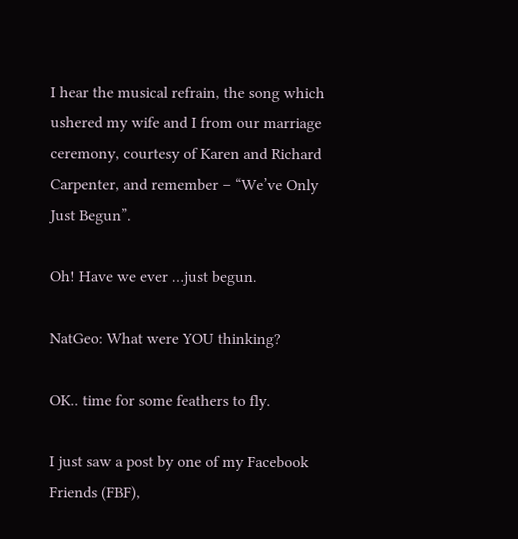I hear the musical refrain, the song which ushered my wife and I from our marriage ceremony, courtesy of Karen and Richard Carpenter, and remember – “We’ve Only Just Begun”.

Oh! Have we ever …just begun.

NatGeo: What were YOU thinking?

OK.. time for some feathers to fly.

I just saw a post by one of my Facebook Friends (FBF),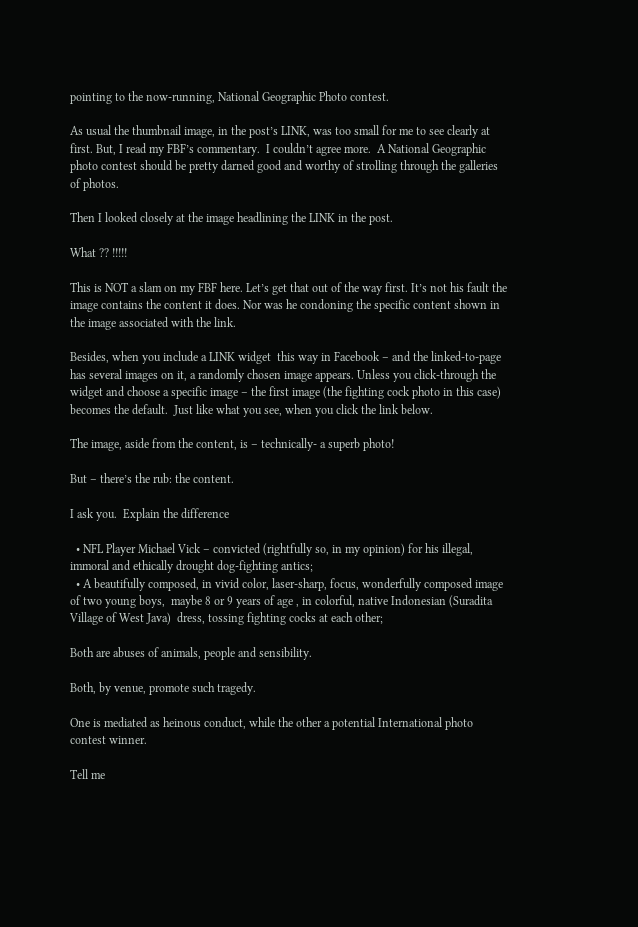pointing to the now-running, National Geographic Photo contest.

As usual the thumbnail image, in the post’s LINK, was too small for me to see clearly at first. But, I read my FBF’s commentary.  I couldn’t agree more.  A National Geographic photo contest should be pretty darned good and worthy of strolling through the galleries of photos.

Then I looked closely at the image headlining the LINK in the post.

What ?? !!!!!

This is NOT a slam on my FBF here. Let’s get that out of the way first. It’s not his fault the image contains the content it does. Nor was he condoning the specific content shown in the image associated with the link.

Besides, when you include a LINK widget  this way in Facebook – and the linked-to-page has several images on it, a randomly chosen image appears. Unless you click-through the widget and choose a specific image – the first image (the fighting cock photo in this case) becomes the default.  Just like what you see, when you click the link below.

The image, aside from the content, is – technically- a superb photo!

But – there’s the rub: the content.

I ask you.  Explain the difference

  • NFL Player Michael Vick – convicted (rightfully so, in my opinion) for his illegal, immoral and ethically drought dog-fighting antics;
  • A beautifully composed, in vivid color, laser-sharp, focus, wonderfully composed image of two young boys,  maybe 8 or 9 years of age , in colorful, native Indonesian (Suradita Village of West Java)  dress, tossing fighting cocks at each other;

Both are abuses of animals, people and sensibility.

Both, by venue, promote such tragedy.

One is mediated as heinous conduct, while the other a potential International photo contest winner.

Tell me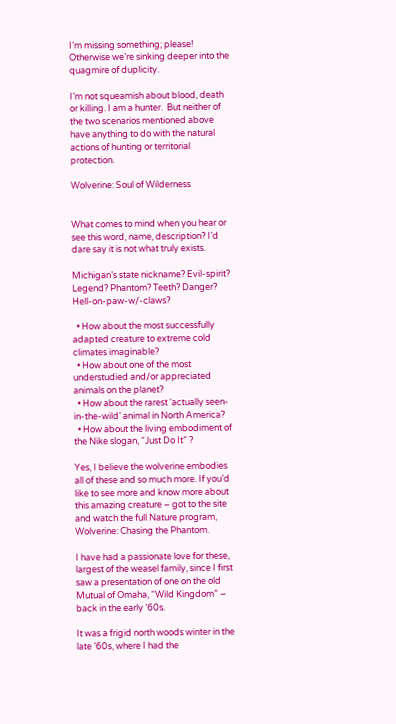I’m missing something; please!  Otherwise we’re sinking deeper into the quagmire of duplicity.

I’m not squeamish about blood, death or killing. I am a hunter.  But neither of the two scenarios mentioned above have anything to do with the natural actions of hunting or territorial protection.

Wolverine: Soul of Wilderness


What comes to mind when you hear or see this word, name, description? I’d dare say it is not what truly exists.

Michigan’s state nickname? Evil-spirit? Legend? Phantom? Teeth? Danger? Hell-on-paw-w/-claws?

  • How about the most successfully adapted creature to extreme cold climates imaginable?
  • How about one of the most understudied and/or appreciated animals on the planet?
  • How about the rarest ‘actually seen-in-the-wild’ animal in North America?
  • How about the living embodiment of the Nike slogan, “Just Do It” ?

Yes, I believe the wolverine embodies all of these and so much more. If you’d like to see more and know more about this amazing creature – got to the site and watch the full Nature program, Wolverine: Chasing the Phantom.

I have had a passionate love for these, largest of the weasel family, since I first saw a presentation of one on the old Mutual of Omaha, “Wild Kingdom” – back in the early ’60s.

It was a frigid north woods winter in the late ’60s, where I had the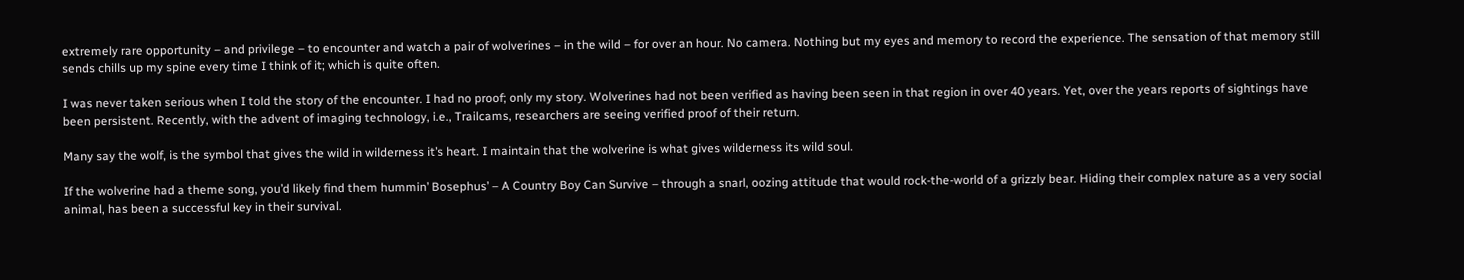extremely rare opportunity – and privilege – to encounter and watch a pair of wolverines – in the wild – for over an hour. No camera. Nothing but my eyes and memory to record the experience. The sensation of that memory still sends chills up my spine every time I think of it; which is quite often.

I was never taken serious when I told the story of the encounter. I had no proof; only my story. Wolverines had not been verified as having been seen in that region in over 40 years. Yet, over the years reports of sightings have been persistent. Recently, with the advent of imaging technology, i.e., Trailcams, researchers are seeing verified proof of their return.

Many say the wolf, is the symbol that gives the wild in wilderness it’s heart. I maintain that the wolverine is what gives wilderness its wild soul.

If the wolverine had a theme song, you’d likely find them hummin’ Bosephus’ – A Country Boy Can Survive – through a snarl, oozing attitude that would rock-the-world of a grizzly bear. Hiding their complex nature as a very social animal, has been a successful key in their survival.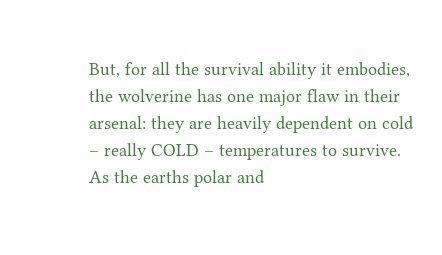But, for all the survival ability it embodies, the wolverine has one major flaw in their arsenal: they are heavily dependent on cold – really COLD – temperatures to survive. As the earths polar and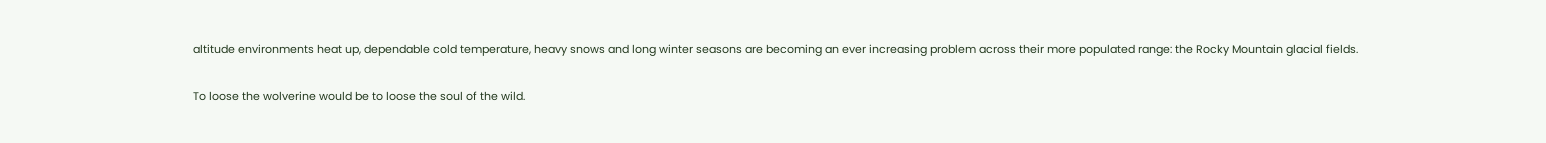altitude environments heat up, dependable cold temperature, heavy snows and long winter seasons are becoming an ever increasing problem across their more populated range: the Rocky Mountain glacial fields.

To loose the wolverine would be to loose the soul of the wild.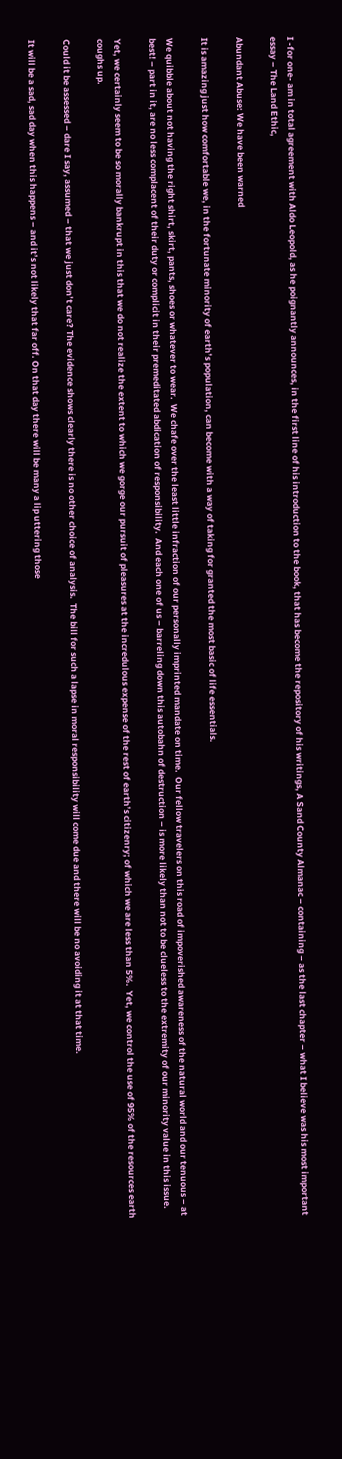I -for one- am in total agreement with Aldo Leopold, as he poignantly announces, in the first line of his introduction to the book, that has become the repository of his writings, A Sand County Almanac – containing – as the last chapter – what I believe was his most important essay – The Land Ethic,

Abundant Abuse: We have been warned

It is amazing just how comfortable we, in the fortunate minority of earth’s population, can become with a way of taking for granted the most basic of life essentials.

We quibble about not having the right shirt, skirt, pants, shoes or whatever to wear.  We chafe over the least little infraction of our personally imprinted mandate on time.  Our fellow travelers on this road of impoverished awareness of the natural world and our tenuous – at best! – part in it, are no less complacent of their duty or complicit in their premeditated abdication of responsibility.  And each one of us – barreling down this autobahn of destruction – is more likely than not to be clueless to the extremity of our minority value in this issue.

Yet, we certainly seem to be so morally bankrupt in this that we do not realize the extent to which we gorge our pursuit of pleasures at the incredulous expense of the rest of earth’s citizenry; of which we are less than 5%.  Yet, we control the use of 95% of the resources earth coughs up.

Could it be assessed – dare I say, assumed – that we just don’t care? The evidence shows clearly there is no other choice of analysis.  The bill for such a lapse in moral responsibility will come due and there will be no avoiding it at that time.

It will be a sad, sad day when this happens – and it’s not likely that far off. On that day there will be many a lip uttering those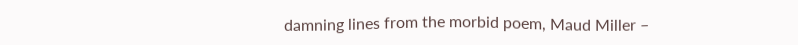damning lines from the morbid poem, Maud Miller –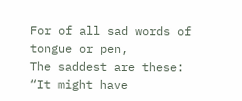For of all sad words of tongue or pen,
The saddest are these: “It might have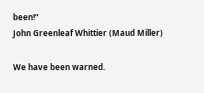been!”
John Greenleaf Whittier (Maud Miller)

We have been warned.